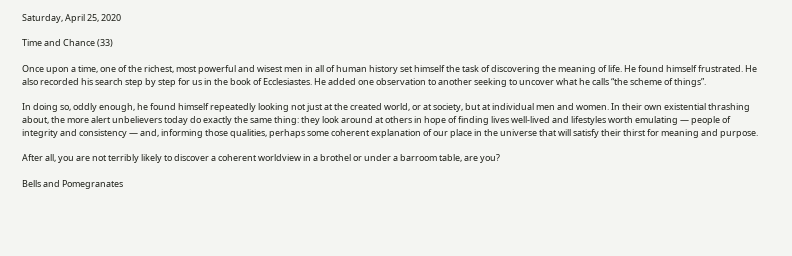Saturday, April 25, 2020

Time and Chance (33)

Once upon a time, one of the richest, most powerful and wisest men in all of human history set himself the task of discovering the meaning of life. He found himself frustrated. He also recorded his search step by step for us in the book of Ecclesiastes. He added one observation to another seeking to uncover what he calls “the scheme of things”.

In doing so, oddly enough, he found himself repeatedly looking not just at the created world, or at society, but at individual men and women. In their own existential thrashing about, the more alert unbelievers today do exactly the same thing: they look around at others in hope of finding lives well-lived and lifestyles worth emulating — people of integrity and consistency — and, informing those qualities, perhaps some coherent explanation of our place in the universe that will satisfy their thirst for meaning and purpose.

After all, you are not terribly likely to discover a coherent worldview in a brothel or under a barroom table, are you?

Bells and Pomegranates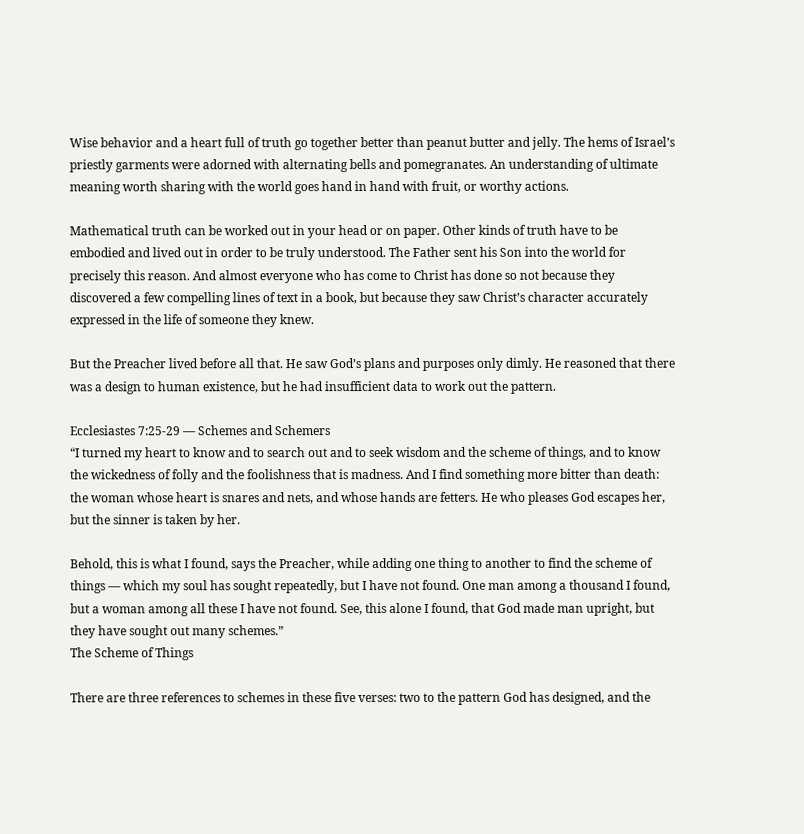Wise behavior and a heart full of truth go together better than peanut butter and jelly. The hems of Israel’s priestly garments were adorned with alternating bells and pomegranates. An understanding of ultimate meaning worth sharing with the world goes hand in hand with fruit, or worthy actions.

Mathematical truth can be worked out in your head or on paper. Other kinds of truth have to be embodied and lived out in order to be truly understood. The Father sent his Son into the world for precisely this reason. And almost everyone who has come to Christ has done so not because they discovered a few compelling lines of text in a book, but because they saw Christ’s character accurately expressed in the life of someone they knew.

But the Preacher lived before all that. He saw God’s plans and purposes only dimly. He reasoned that there was a design to human existence, but he had insufficient data to work out the pattern.

Ecclesiastes 7:25-29 — Schemes and Schemers
“I turned my heart to know and to search out and to seek wisdom and the scheme of things, and to know the wickedness of folly and the foolishness that is madness. And I find something more bitter than death: the woman whose heart is snares and nets, and whose hands are fetters. He who pleases God escapes her, but the sinner is taken by her.

Behold, this is what I found, says the Preacher, while adding one thing to another to find the scheme of things — which my soul has sought repeatedly, but I have not found. One man among a thousand I found, but a woman among all these I have not found. See, this alone I found, that God made man upright, but they have sought out many schemes.”
The Scheme of Things

There are three references to schemes in these five verses: two to the pattern God has designed, and the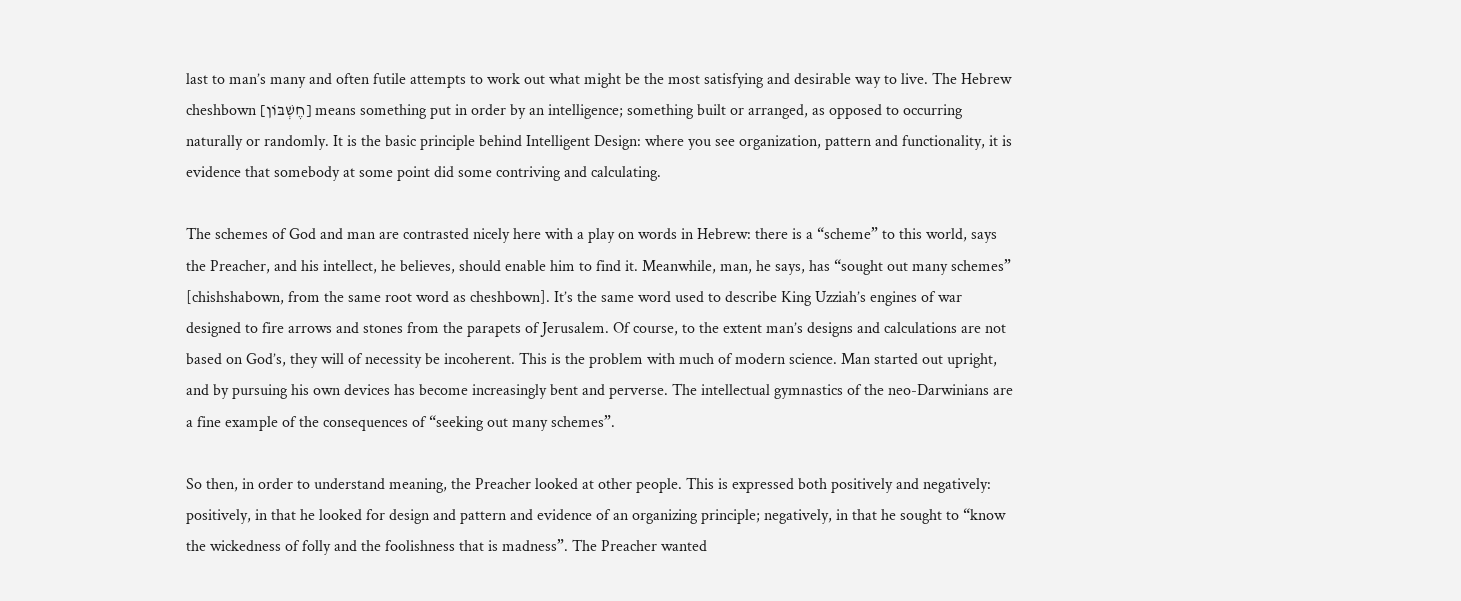last to man’s many and often futile attempts to work out what might be the most satisfying and desirable way to live. The Hebrew cheshbown [חֶשְׁבּוֹן] means something put in order by an intelligence; something built or arranged, as opposed to occurring naturally or randomly. It is the basic principle behind Intelligent Design: where you see organization, pattern and functionality, it is evidence that somebody at some point did some contriving and calculating.

The schemes of God and man are contrasted nicely here with a play on words in Hebrew: there is a “scheme” to this world, says the Preacher, and his intellect, he believes, should enable him to find it. Meanwhile, man, he says, has “sought out many schemes” [chishshabown, from the same root word as cheshbown]. It’s the same word used to describe King Uzziah’s engines of war designed to fire arrows and stones from the parapets of Jerusalem. Of course, to the extent man’s designs and calculations are not based on God’s, they will of necessity be incoherent. This is the problem with much of modern science. Man started out upright, and by pursuing his own devices has become increasingly bent and perverse. The intellectual gymnastics of the neo-Darwinians are a fine example of the consequences of “seeking out many schemes”.

So then, in order to understand meaning, the Preacher looked at other people. This is expressed both positively and negatively: positively, in that he looked for design and pattern and evidence of an organizing principle; negatively, in that he sought to “know the wickedness of folly and the foolishness that is madness”. The Preacher wanted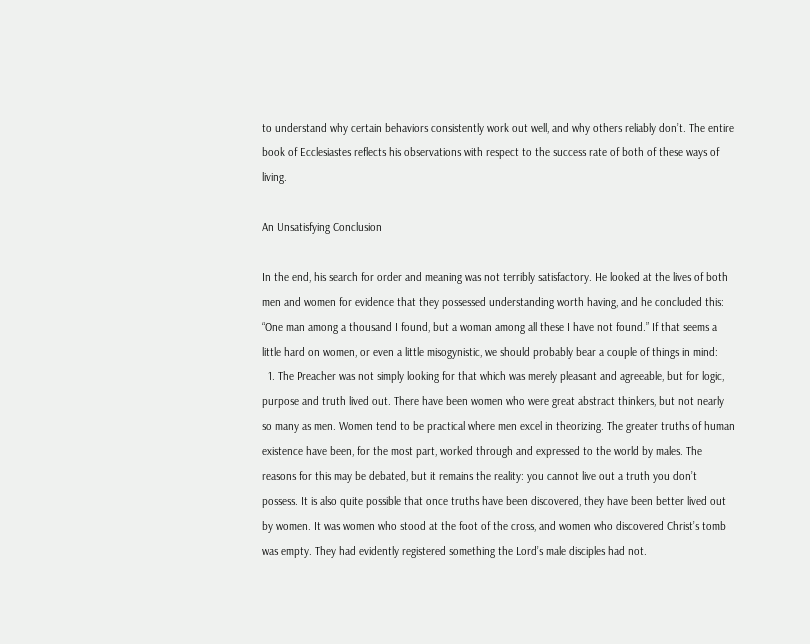to understand why certain behaviors consistently work out well, and why others reliably don’t. The entire book of Ecclesiastes reflects his observations with respect to the success rate of both of these ways of living.

An Unsatisfying Conclusion

In the end, his search for order and meaning was not terribly satisfactory. He looked at the lives of both men and women for evidence that they possessed understanding worth having, and he concluded this: “One man among a thousand I found, but a woman among all these I have not found.” If that seems a little hard on women, or even a little misogynistic, we should probably bear a couple of things in mind:
  1. The Preacher was not simply looking for that which was merely pleasant and agreeable, but for logic, purpose and truth lived out. There have been women who were great abstract thinkers, but not nearly so many as men. Women tend to be practical where men excel in theorizing. The greater truths of human existence have been, for the most part, worked through and expressed to the world by males. The reasons for this may be debated, but it remains the reality: you cannot live out a truth you don’t possess. It is also quite possible that once truths have been discovered, they have been better lived out by women. It was women who stood at the foot of the cross, and women who discovered Christ’s tomb was empty. They had evidently registered something the Lord’s male disciples had not.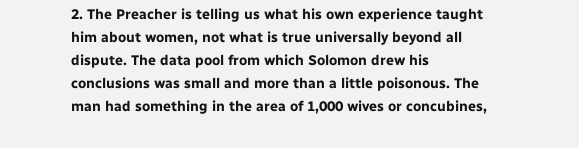2. The Preacher is telling us what his own experience taught him about women, not what is true universally beyond all dispute. The data pool from which Solomon drew his conclusions was small and more than a little poisonous. The man had something in the area of 1,000 wives or concubines,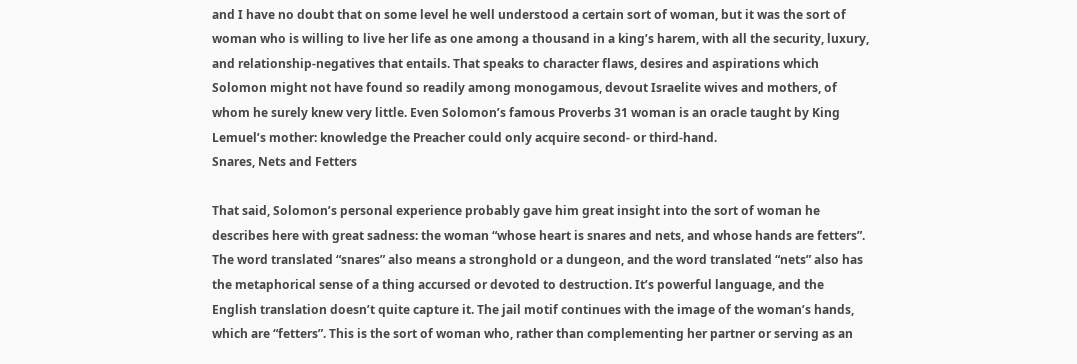and I have no doubt that on some level he well understood a certain sort of woman, but it was the sort of woman who is willing to live her life as one among a thousand in a king’s harem, with all the security, luxury, and relationship-negatives that entails. That speaks to character flaws, desires and aspirations which Solomon might not have found so readily among monogamous, devout Israelite wives and mothers, of whom he surely knew very little. Even Solomon’s famous Proverbs 31 woman is an oracle taught by King Lemuel’s mother: knowledge the Preacher could only acquire second- or third-hand.
Snares, Nets and Fetters

That said, Solomon’s personal experience probably gave him great insight into the sort of woman he describes here with great sadness: the woman “whose heart is snares and nets, and whose hands are fetters”. The word translated “snares” also means a stronghold or a dungeon, and the word translated “nets” also has the metaphorical sense of a thing accursed or devoted to destruction. It’s powerful language, and the English translation doesn’t quite capture it. The jail motif continues with the image of the woman’s hands, which are “fetters”. This is the sort of woman who, rather than complementing her partner or serving as an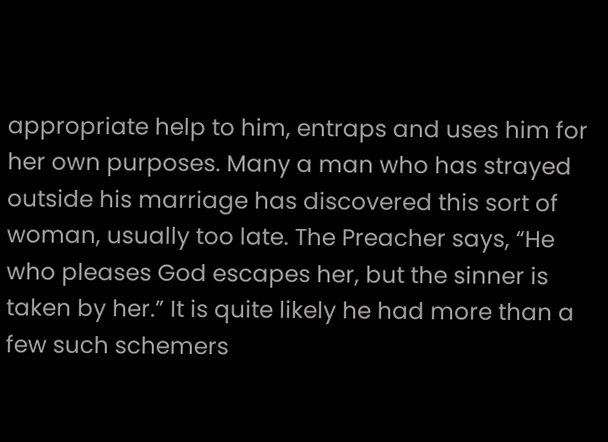appropriate help to him, entraps and uses him for her own purposes. Many a man who has strayed outside his marriage has discovered this sort of woman, usually too late. The Preacher says, “He who pleases God escapes her, but the sinner is taken by her.” It is quite likely he had more than a few such schemers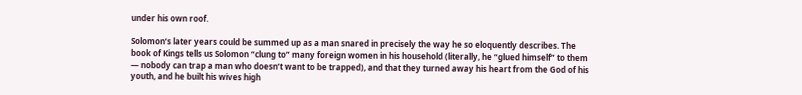under his own roof.

Solomon’s later years could be summed up as a man snared in precisely the way he so eloquently describes. The book of Kings tells us Solomon “clung to” many foreign women in his household (literally, he “glued himself” to them — nobody can trap a man who doesn’t want to be trapped), and that they turned away his heart from the God of his youth, and he built his wives high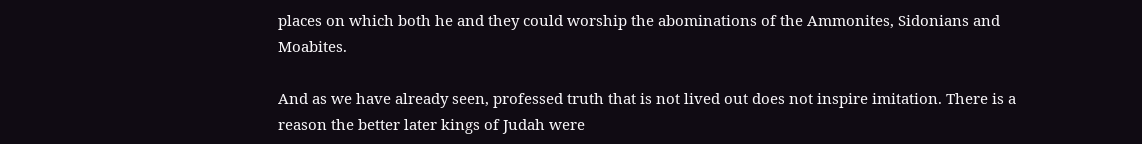places on which both he and they could worship the abominations of the Ammonites, Sidonians and Moabites.

And as we have already seen, professed truth that is not lived out does not inspire imitation. There is a reason the better later kings of Judah were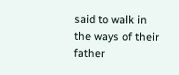said to walk in the ways of their father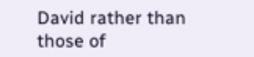David rather than those of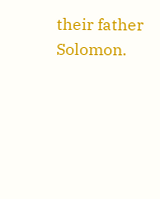their father Solomon.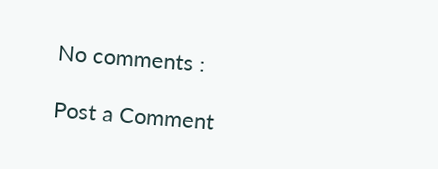No comments :

Post a Comment